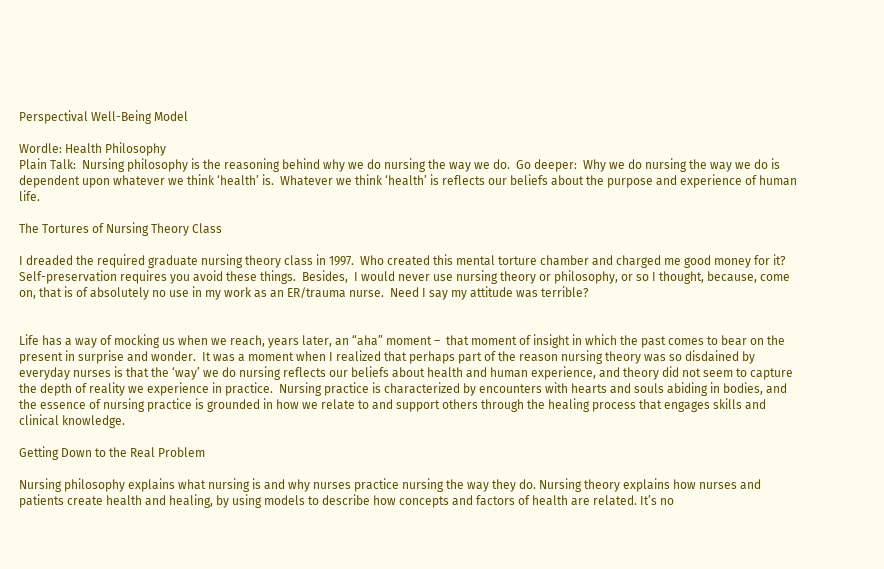Perspectival Well-Being Model

Wordle: Health Philosophy
Plain Talk:  Nursing philosophy is the reasoning behind why we do nursing the way we do.  Go deeper:  Why we do nursing the way we do is dependent upon whatever we think ‘health’ is.  Whatever we think ‘health’ is reflects our beliefs about the purpose and experience of human life.

The Tortures of Nursing Theory Class

I dreaded the required graduate nursing theory class in 1997.  Who created this mental torture chamber and charged me good money for it?  Self-preservation requires you avoid these things.  Besides,  I would never use nursing theory or philosophy, or so I thought, because, come on, that is of absolutely no use in my work as an ER/trauma nurse.  Need I say my attitude was terrible?


Life has a way of mocking us when we reach, years later, an “aha” moment –  that moment of insight in which the past comes to bear on the present in surprise and wonder.  It was a moment when I realized that perhaps part of the reason nursing theory was so disdained by everyday nurses is that the ‘way’ we do nursing reflects our beliefs about health and human experience, and theory did not seem to capture the depth of reality we experience in practice.  Nursing practice is characterized by encounters with hearts and souls abiding in bodies, and the essence of nursing practice is grounded in how we relate to and support others through the healing process that engages skills and clinical knowledge.

Getting Down to the Real Problem

Nursing philosophy explains what nursing is and why nurses practice nursing the way they do. Nursing theory explains how nurses and patients create health and healing, by using models to describe how concepts and factors of health are related. It’s no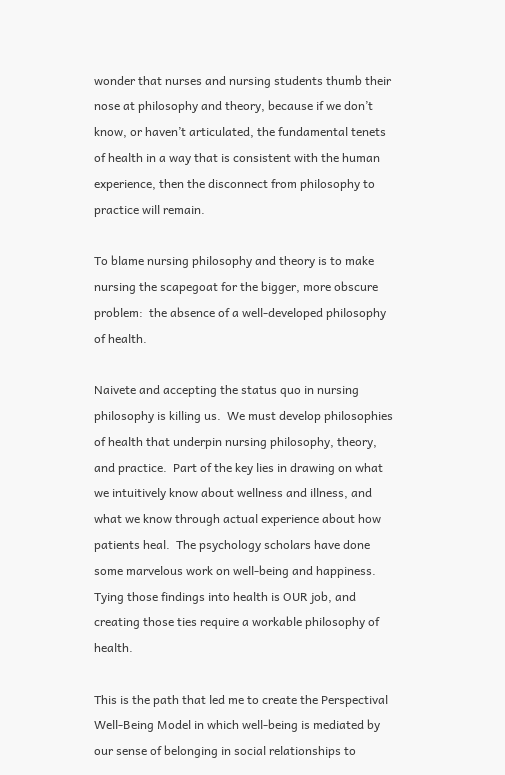wonder that nurses and nursing students thumb their nose at philosophy and theory, because if we don’t know, or haven’t articulated, the fundamental tenets of health in a way that is consistent with the human experience, then the disconnect from philosophy to practice will remain.

To blame nursing philosophy and theory is to make nursing the scapegoat for the bigger, more obscure problem:  the absence of a well-developed philosophy of health.

Naivete and accepting the status quo in nursing philosophy is killing us.  We must develop philosophies of health that underpin nursing philosophy, theory, and practice.  Part of the key lies in drawing on what we intuitively know about wellness and illness, and what we know through actual experience about how patients heal.  The psychology scholars have done some marvelous work on well-being and happiness.  Tying those findings into health is OUR job, and creating those ties require a workable philosophy of health.

This is the path that led me to create the Perspectival Well-Being Model in which well-being is mediated by our sense of belonging in social relationships to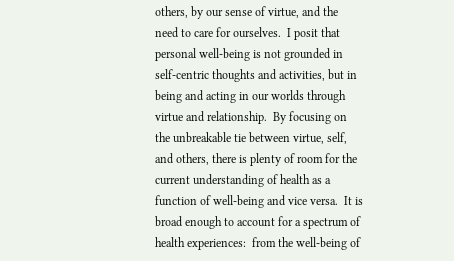others, by our sense of virtue, and the need to care for ourselves.  I posit that personal well-being is not grounded in self-centric thoughts and activities, but in being and acting in our worlds through virtue and relationship.  By focusing on the unbreakable tie between virtue, self, and others, there is plenty of room for the current understanding of health as a function of well-being and vice versa.  It is broad enough to account for a spectrum of health experiences:  from the well-being of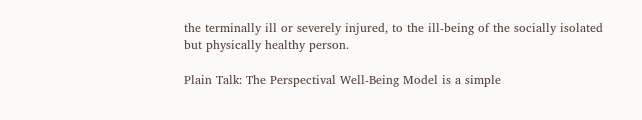the terminally ill or severely injured, to the ill-being of the socially isolated but physically healthy person.

Plain Talk: The Perspectival Well-Being Model is a simple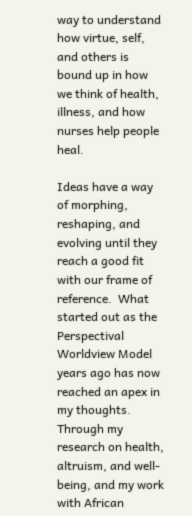way to understand how virtue, self, and others is bound up in how we think of health, illness, and how nurses help people heal.

Ideas have a way of morphing, reshaping, and evolving until they reach a good fit with our frame of reference.  What started out as the Perspectival Worldview Model years ago has now reached an apex in my thoughts.  Through my research on health, altruism, and well-being, and my work with African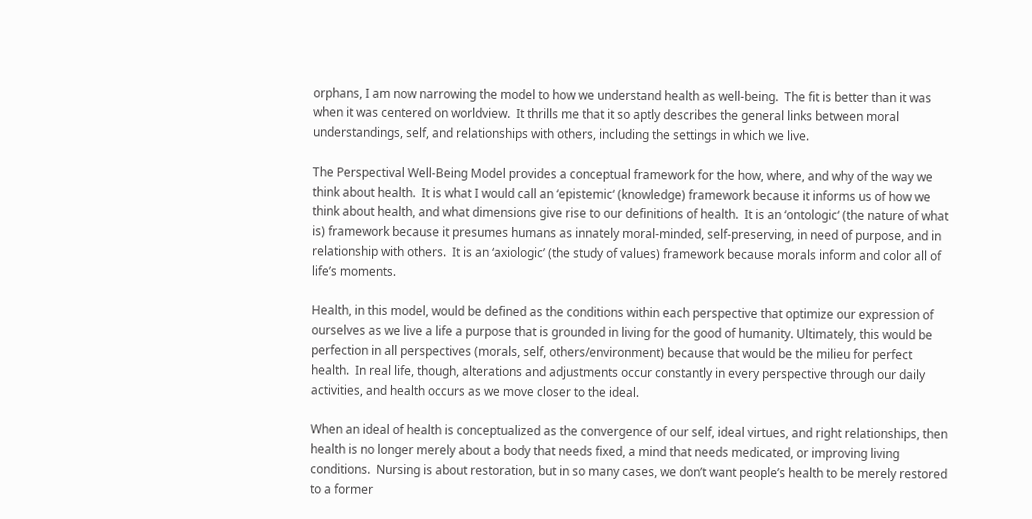orphans, I am now narrowing the model to how we understand health as well-being.  The fit is better than it was when it was centered on worldview.  It thrills me that it so aptly describes the general links between moral understandings, self, and relationships with others, including the settings in which we live.

The Perspectival Well-Being Model provides a conceptual framework for the how, where, and why of the way we think about health.  It is what I would call an ‘epistemic‘ (knowledge) framework because it informs us of how we think about health, and what dimensions give rise to our definitions of health.  It is an ‘ontologic‘ (the nature of what is) framework because it presumes humans as innately moral-minded, self-preserving, in need of purpose, and in relationship with others.  It is an ‘axiologic’ (the study of values) framework because morals inform and color all of life’s moments.

Health, in this model, would be defined as the conditions within each perspective that optimize our expression of ourselves as we live a life a purpose that is grounded in living for the good of humanity. Ultimately, this would be perfection in all perspectives (morals, self, others/environment) because that would be the milieu for perfect health.  In real life, though, alterations and adjustments occur constantly in every perspective through our daily activities, and health occurs as we move closer to the ideal.

When an ideal of health is conceptualized as the convergence of our self, ideal virtues, and right relationships, then health is no longer merely about a body that needs fixed, a mind that needs medicated, or improving living conditions.  Nursing is about restoration, but in so many cases, we don’t want people’s health to be merely restored to a former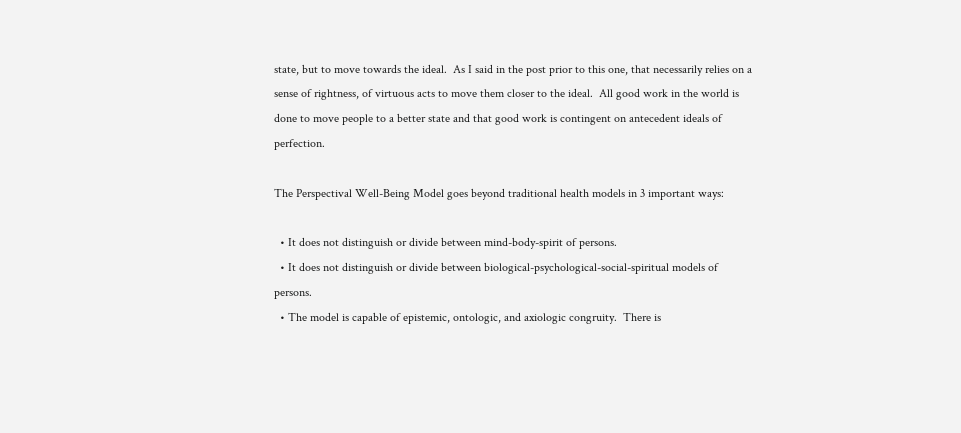state, but to move towards the ideal.  As I said in the post prior to this one, that necessarily relies on a sense of rightness, of virtuous acts to move them closer to the ideal.  All good work in the world is done to move people to a better state and that good work is contingent on antecedent ideals of perfection.

The Perspectival Well-Being Model goes beyond traditional health models in 3 important ways:

  • It does not distinguish or divide between mind-body-spirit of persons.
  • It does not distinguish or divide between biological-psychological-social-spiritual models of persons.
  • The model is capable of epistemic, ontologic, and axiologic congruity.  There is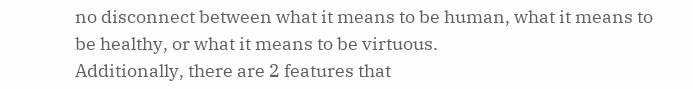no disconnect between what it means to be human, what it means to be healthy, or what it means to be virtuous.
Additionally, there are 2 features that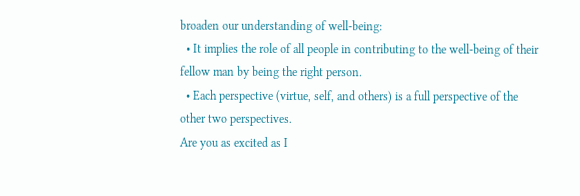broaden our understanding of well-being:
  • It implies the role of all people in contributing to the well-being of their fellow man by being the right person.
  • Each perspective (virtue, self, and others) is a full perspective of the other two perspectives.
Are you as excited as I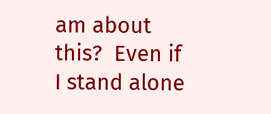am about this?  Even if I stand alone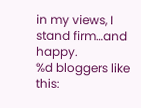in my views, I stand firm…and happy.
%d bloggers like this: